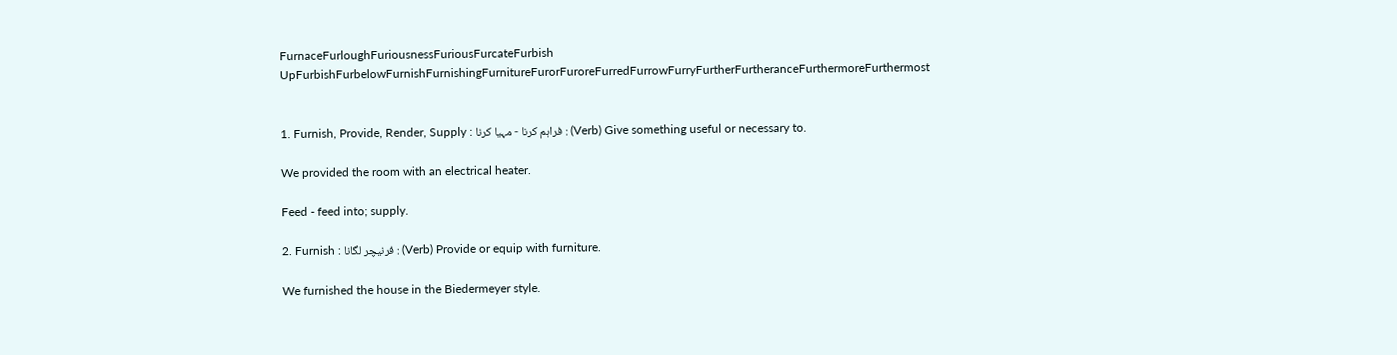FurnaceFurloughFuriousnessFuriousFurcateFurbish UpFurbishFurbelowFurnishFurnishingFurnitureFurorFuroreFurredFurrowFurryFurtherFurtheranceFurthermoreFurthermost


1. Furnish, Provide, Render, Supply : فراہم کرنا - مہیا کرنا : (Verb) Give something useful or necessary to.

We provided the room with an electrical heater.

Feed - feed into; supply.

2. Furnish : فرنیچر لگانا : (Verb) Provide or equip with furniture.

We furnished the house in the Biedermeyer style.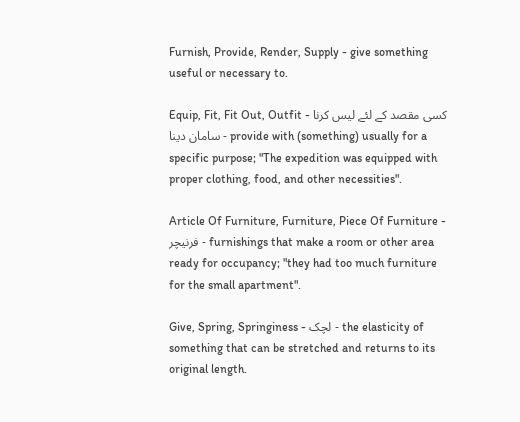Furnish, Provide, Render, Supply - give something useful or necessary to.

Equip, Fit, Fit Out, Outfit - کسی مقصد کے لئے لیس کرنا سامان دینا - provide with (something) usually for a specific purpose; "The expedition was equipped with proper clothing, food, and other necessities".

Article Of Furniture, Furniture, Piece Of Furniture - فرنیچر - furnishings that make a room or other area ready for occupancy; "they had too much furniture for the small apartment".

Give, Spring, Springiness - لچک - the elasticity of something that can be stretched and returns to its original length.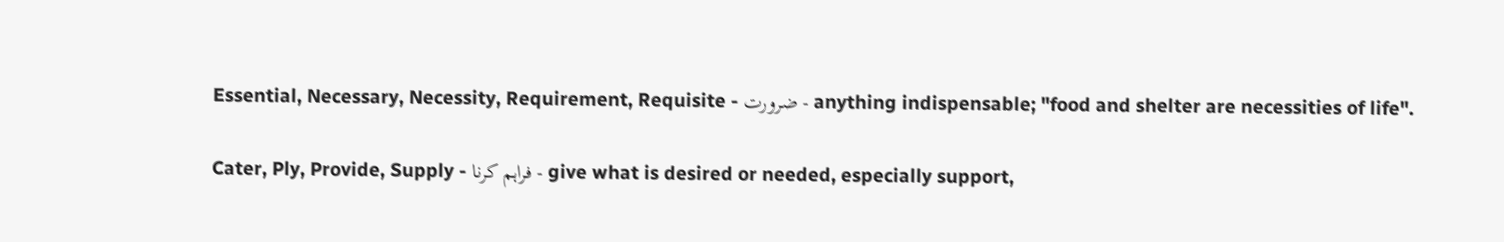Essential, Necessary, Necessity, Requirement, Requisite - ضرورت - anything indispensable; "food and shelter are necessities of life".

Cater, Ply, Provide, Supply - فراہم کرنا - give what is desired or needed, especially support,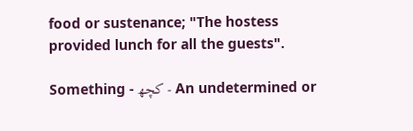food or sustenance; "The hostess provided lunch for all the guests".

Something - کچھ - An undetermined or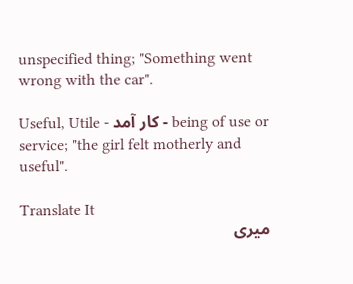unspecified thing; "Something went wrong with the car".

Useful, Utile - کار آمد - being of use or service; "the girl felt motherly and useful".

Translate It
میری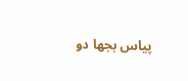پیاس بجھا دو